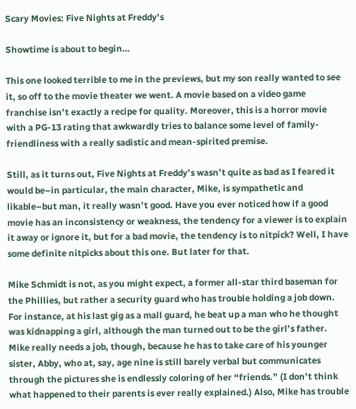Scary Movies: Five Nights at Freddy’s

Showtime is about to begin…

This one looked terrible to me in the previews, but my son really wanted to see it, so off to the movie theater we went. A movie based on a video game franchise isn’t exactly a recipe for quality. Moreover, this is a horror movie with a PG-13 rating that awkwardly tries to balance some level of family-friendliness with a really sadistic and mean-spirited premise.

Still, as it turns out, Five Nights at Freddy’s wasn’t quite as bad as I feared it would be–in particular, the main character, Mike, is sympathetic and likable–but man, it really wasn’t good. Have you ever noticed how if a good movie has an inconsistency or weakness, the tendency for a viewer is to explain it away or ignore it, but for a bad movie, the tendency is to nitpick? Well, I have some definite nitpicks about this one. But later for that.

Mike Schmidt is not, as you might expect, a former all-star third baseman for the Phillies, but rather a security guard who has trouble holding a job down. For instance, at his last gig as a mall guard, he beat up a man who he thought was kidnapping a girl, although the man turned out to be the girl’s father. Mike really needs a job, though, because he has to take care of his younger sister, Abby, who at, say, age nine is still barely verbal but communicates through the pictures she is endlessly coloring of her “friends.” (I don’t think what happened to their parents is ever really explained.) Also, Mike has trouble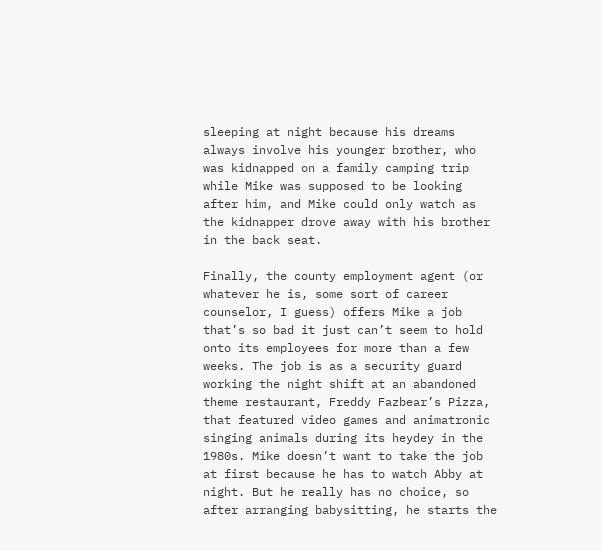sleeping at night because his dreams always involve his younger brother, who was kidnapped on a family camping trip while Mike was supposed to be looking after him, and Mike could only watch as the kidnapper drove away with his brother in the back seat.

Finally, the county employment agent (or whatever he is, some sort of career counselor, I guess) offers Mike a job that’s so bad it just can’t seem to hold onto its employees for more than a few weeks. The job is as a security guard working the night shift at an abandoned theme restaurant, Freddy Fazbear’s Pizza, that featured video games and animatronic singing animals during its heydey in the 1980s. Mike doesn’t want to take the job at first because he has to watch Abby at night. But he really has no choice, so after arranging babysitting, he starts the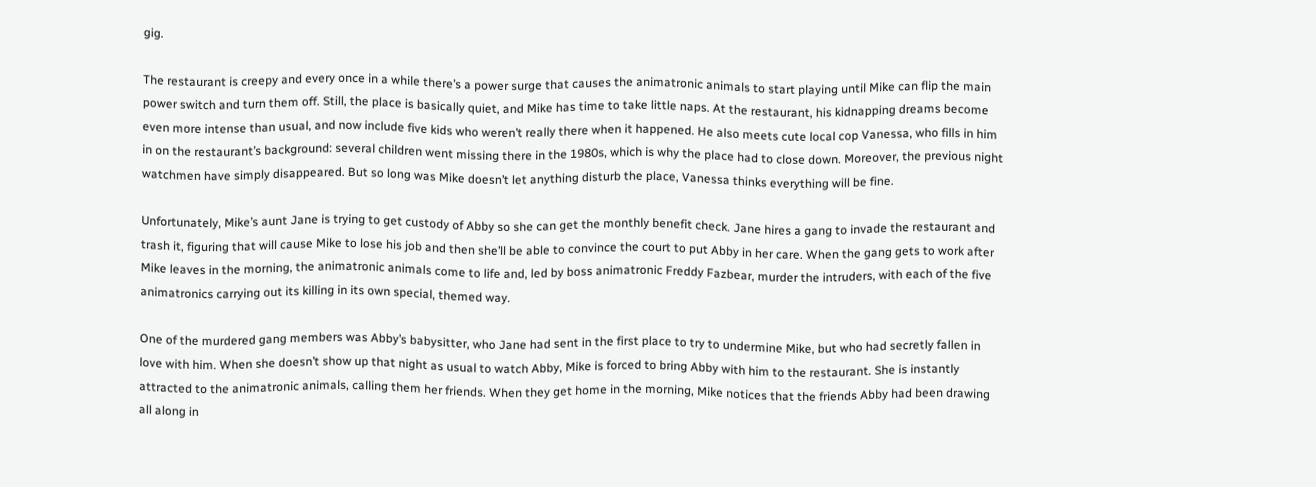gig.

The restaurant is creepy and every once in a while there’s a power surge that causes the animatronic animals to start playing until Mike can flip the main power switch and turn them off. Still, the place is basically quiet, and Mike has time to take little naps. At the restaurant, his kidnapping dreams become even more intense than usual, and now include five kids who weren’t really there when it happened. He also meets cute local cop Vanessa, who fills in him in on the restaurant’s background: several children went missing there in the 1980s, which is why the place had to close down. Moreover, the previous night watchmen have simply disappeared. But so long was Mike doesn’t let anything disturb the place, Vanessa thinks everything will be fine.

Unfortunately, Mike’s aunt Jane is trying to get custody of Abby so she can get the monthly benefit check. Jane hires a gang to invade the restaurant and trash it, figuring that will cause Mike to lose his job and then she’ll be able to convince the court to put Abby in her care. When the gang gets to work after Mike leaves in the morning, the animatronic animals come to life and, led by boss animatronic Freddy Fazbear, murder the intruders, with each of the five animatronics carrying out its killing in its own special, themed way.

One of the murdered gang members was Abby’s babysitter, who Jane had sent in the first place to try to undermine Mike, but who had secretly fallen in love with him. When she doesn’t show up that night as usual to watch Abby, Mike is forced to bring Abby with him to the restaurant. She is instantly attracted to the animatronic animals, calling them her friends. When they get home in the morning, Mike notices that the friends Abby had been drawing all along in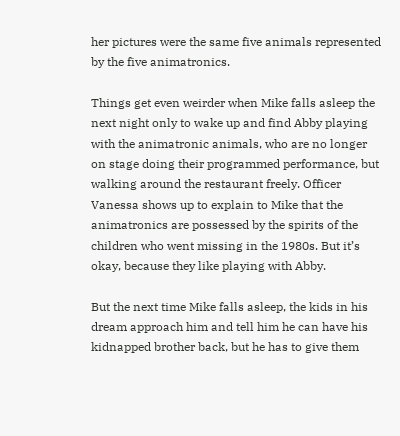her pictures were the same five animals represented by the five animatronics.

Things get even weirder when Mike falls asleep the next night only to wake up and find Abby playing with the animatronic animals, who are no longer on stage doing their programmed performance, but walking around the restaurant freely. Officer Vanessa shows up to explain to Mike that the animatronics are possessed by the spirits of the children who went missing in the 1980s. But it’s okay, because they like playing with Abby.

But the next time Mike falls asleep, the kids in his dream approach him and tell him he can have his kidnapped brother back, but he has to give them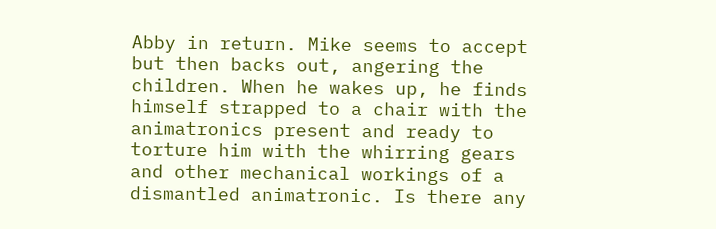Abby in return. Mike seems to accept but then backs out, angering the children. When he wakes up, he finds himself strapped to a chair with the animatronics present and ready to torture him with the whirring gears and other mechanical workings of a dismantled animatronic. Is there any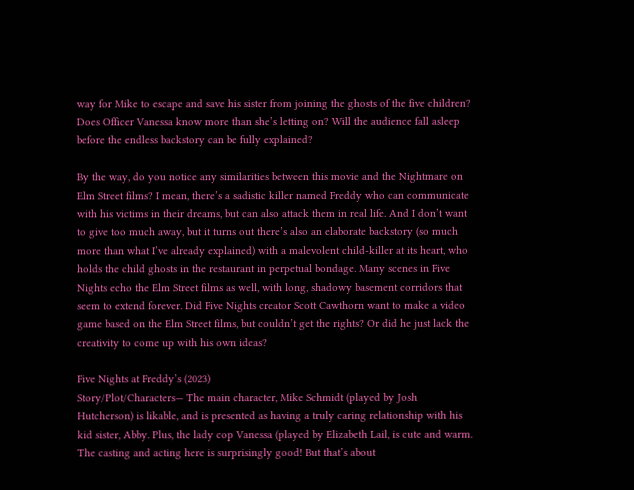way for Mike to escape and save his sister from joining the ghosts of the five children? Does Officer Vanessa know more than she’s letting on? Will the audience fall asleep before the endless backstory can be fully explained?

By the way, do you notice any similarities between this movie and the Nightmare on Elm Street films? I mean, there’s a sadistic killer named Freddy who can communicate with his victims in their dreams, but can also attack them in real life. And I don’t want to give too much away, but it turns out there’s also an elaborate backstory (so much more than what I’ve already explained) with a malevolent child-killer at its heart, who holds the child ghosts in the restaurant in perpetual bondage. Many scenes in Five Nights echo the Elm Street films as well, with long, shadowy basement corridors that seem to extend forever. Did Five Nights creator Scott Cawthorn want to make a video game based on the Elm Street films, but couldn’t get the rights? Or did he just lack the creativity to come up with his own ideas?

Five Nights at Freddy’s (2023)
Story/Plot/Characters— The main character, Mike Schmidt (played by Josh Hutcherson) is likable, and is presented as having a truly caring relationship with his kid sister, Abby. Plus, the lady cop Vanessa (played by Elizabeth Lail, is cute and warm. The casting and acting here is surprisingly good! But that’s about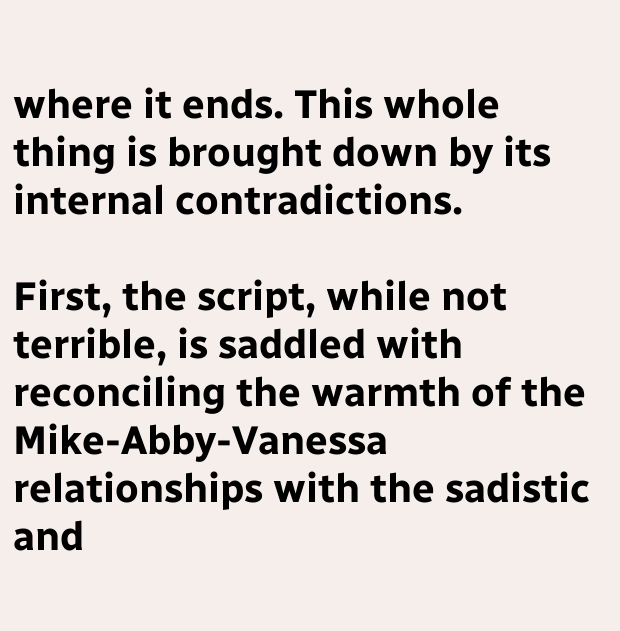where it ends. This whole thing is brought down by its internal contradictions.

First, the script, while not terrible, is saddled with reconciling the warmth of the Mike-Abby-Vanessa relationships with the sadistic and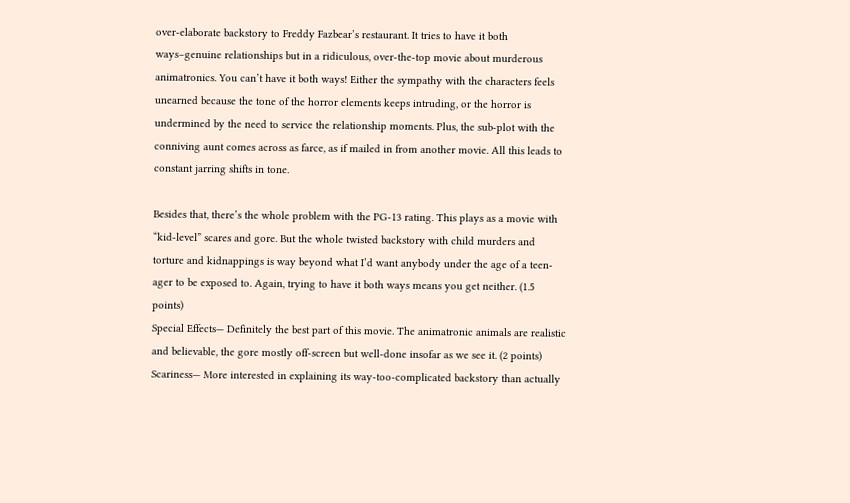over-elaborate backstory to Freddy Fazbear’s restaurant. It tries to have it both ways–genuine relationships but in a ridiculous, over-the-top movie about murderous animatronics. You can’t have it both ways! Either the sympathy with the characters feels unearned because the tone of the horror elements keeps intruding, or the horror is undermined by the need to service the relationship moments. Plus, the sub-plot with the conniving aunt comes across as farce, as if mailed in from another movie. All this leads to constant jarring shifts in tone.

Besides that, there’s the whole problem with the PG-13 rating. This plays as a movie with “kid-level” scares and gore. But the whole twisted backstory with child murders and torture and kidnappings is way beyond what I’d want anybody under the age of a teen-ager to be exposed to. Again, trying to have it both ways means you get neither. (1.5 points)
Special Effects— Definitely the best part of this movie. The animatronic animals are realistic and believable, the gore mostly off-screen but well-done insofar as we see it. (2 points)
Scariness— More interested in explaining its way-too-complicated backstory than actually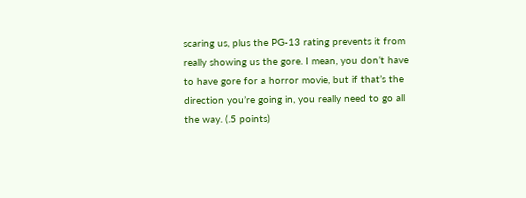scaring us, plus the PG-13 rating prevents it from really showing us the gore. I mean, you don’t have to have gore for a horror movie, but if that’s the direction you’re going in, you really need to go all the way. (.5 points)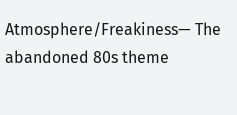Atmosphere/Freakiness— The abandoned 80s theme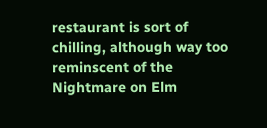restaurant is sort of chilling, although way too reminscent of the Nightmare on Elm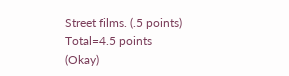Street films. (.5 points)
Total=4.5 points (Okay)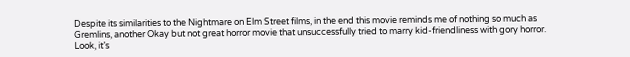Despite its similarities to the Nightmare on Elm Street films, in the end this movie reminds me of nothing so much as Gremlins, another Okay but not great horror movie that unsuccessfully tried to marry kid-friendliness with gory horror. Look, it’s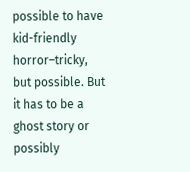possible to have kid-friendly horror–tricky, but possible. But it has to be a ghost story or possibly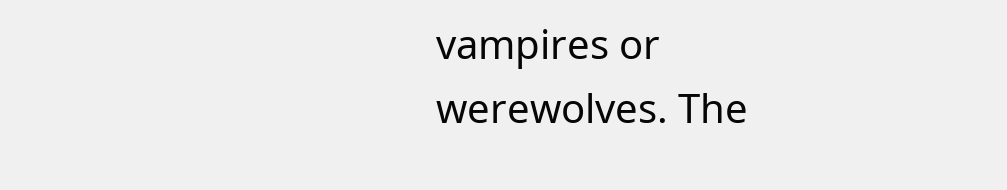vampires or werewolves. The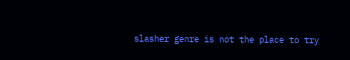slasher genre is not the place to try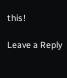this!

Leave a Reply